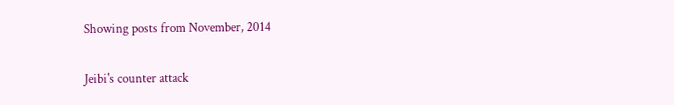Showing posts from November, 2014

Jeibi's counter attack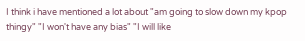I think i have mentioned a lot about "am going to slow down my kpop thingy" "I won't have any bias" "I will like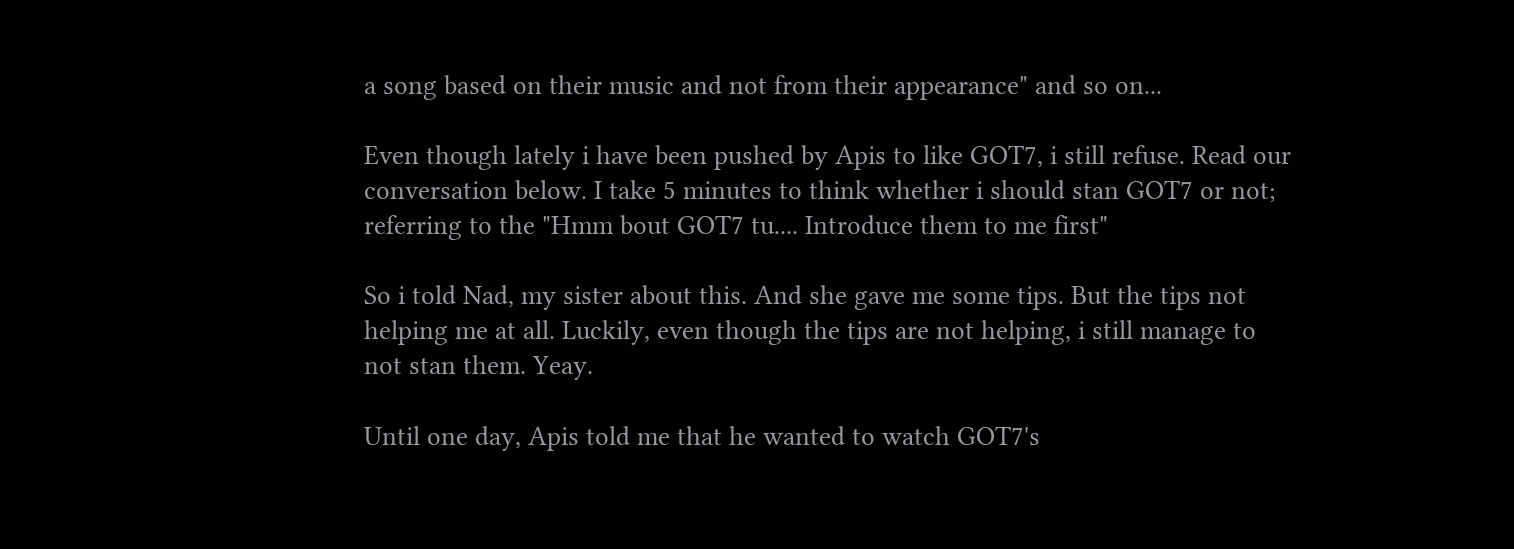a song based on their music and not from their appearance" and so on...

Even though lately i have been pushed by Apis to like GOT7, i still refuse. Read our conversation below. I take 5 minutes to think whether i should stan GOT7 or not; referring to the "Hmm bout GOT7 tu.... Introduce them to me first"

So i told Nad, my sister about this. And she gave me some tips. But the tips not helping me at all. Luckily, even though the tips are not helping, i still manage to not stan them. Yeay.

Until one day, Apis told me that he wanted to watch GOT7's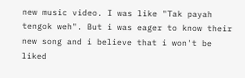new music video. I was like "Tak payah tengok weh". But i was eager to know their new song and i believe that i won't be liked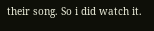their song. So i did watch it.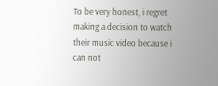To be very honest, i regret making a decision to watch their music video because i can not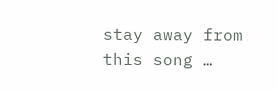stay away from this song …